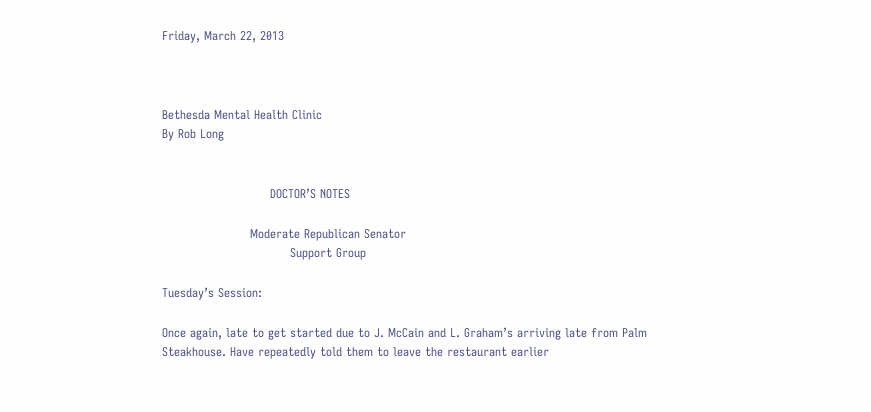Friday, March 22, 2013



Bethesda Mental Health Clinic
By Rob Long


                           DOCTOR’S NOTES

                      Moderate Republican Senator
                                Support Group

Tuesday’s Session:

Once again, late to get started due to J. McCain and L. Graham’s arriving late from Palm Steakhouse. Have repeatedly told them to leave the restaurant earlier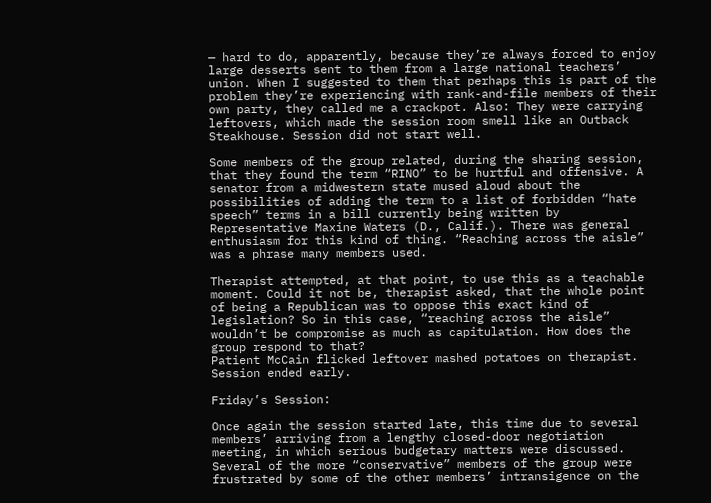— hard to do, apparently, because they’re always forced to enjoy large desserts sent to them from a large national teachers’ union. When I suggested to them that perhaps this is part of the problem they’re experiencing with rank-and-file members of their own party, they called me a crackpot. Also: They were carrying leftovers, which made the session room smell like an Outback Steakhouse. Session did not start well.

Some members of the group related, during the sharing session, that they found the term “RINO” to be hurtful and offensive. A senator from a midwestern state mused aloud about the possibilities of adding the term to a list of forbidden “hate speech” terms in a bill currently being written by Representative Maxine Waters (D., Calif.). There was general enthusiasm for this kind of thing. “Reaching across the aisle” was a phrase many members used.

Therapist attempted, at that point, to use this as a teachable moment. Could it not be, therapist asked, that the whole point of being a Republican was to oppose this exact kind of legislation? So in this case, “reaching across the aisle” wouldn’t be compromise as much as capitulation. How does the group respond to that?
Patient McCain flicked leftover mashed potatoes on therapist.
Session ended early.

Friday’s Session:

Once again the session started late, this time due to several members’ arriving from a lengthy closed-door negotiation meeting, in which serious budgetary matters were discussed. Several of the more “conservative” members of the group were frustrated by some of the other members’ intransigence on the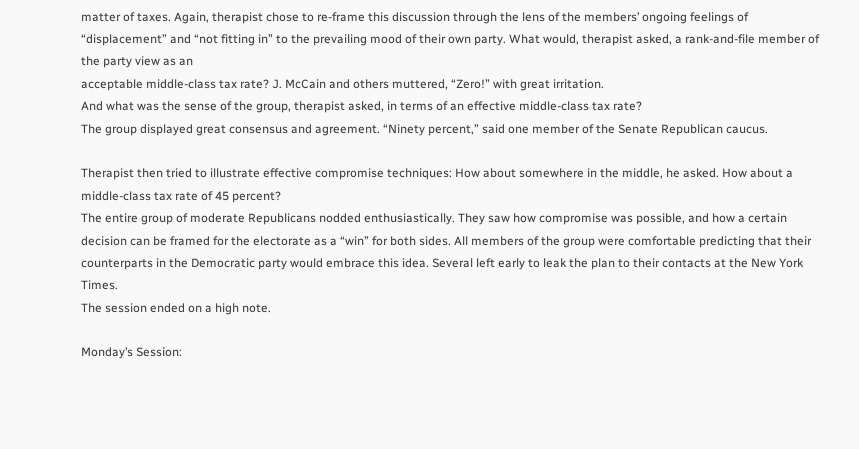matter of taxes. Again, therapist chose to re-frame this discussion through the lens of the members’ ongoing feelings of “displacement” and “not fitting in” to the prevailing mood of their own party. What would, therapist asked, a rank-and-file member of the party view as an
acceptable middle-class tax rate? J. McCain and others muttered, “Zero!” with great irritation.
And what was the sense of the group, therapist asked, in terms of an effective middle-class tax rate?
The group displayed great consensus and agreement. “Ninety percent,” said one member of the Senate Republican caucus.

Therapist then tried to illustrate effective compromise techniques: How about somewhere in the middle, he asked. How about a middle-class tax rate of 45 percent?
The entire group of moderate Republicans nodded enthusiastically. They saw how compromise was possible, and how a certain decision can be framed for the electorate as a “win” for both sides. All members of the group were comfortable predicting that their counterparts in the Democratic party would embrace this idea. Several left early to leak the plan to their contacts at the New York Times.
The session ended on a high note.

Monday’s Session: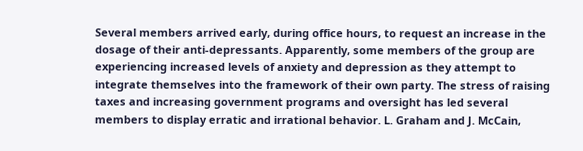Several members arrived early, during office hours, to request an increase in the dosage of their anti-depressants. Apparently, some members of the group are experiencing increased levels of anxiety and depression as they attempt to integrate themselves into the framework of their own party. The stress of raising taxes and increasing government programs and oversight has led several members to display erratic and irrational behavior. L. Graham and J. McCain,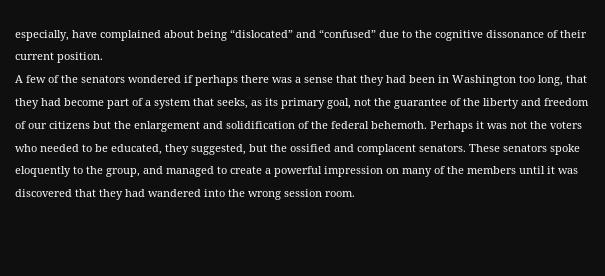especially, have complained about being “dislocated” and “confused” due to the cognitive dissonance of their current position.
A few of the senators wondered if perhaps there was a sense that they had been in Washington too long, that they had become part of a system that seeks, as its primary goal, not the guarantee of the liberty and freedom of our citizens but the enlargement and solidification of the federal behemoth. Perhaps it was not the voters who needed to be educated, they suggested, but the ossified and complacent senators. These senators spoke eloquently to the group, and managed to create a powerful impression on many of the members until it was discovered that they had wandered into the wrong session room.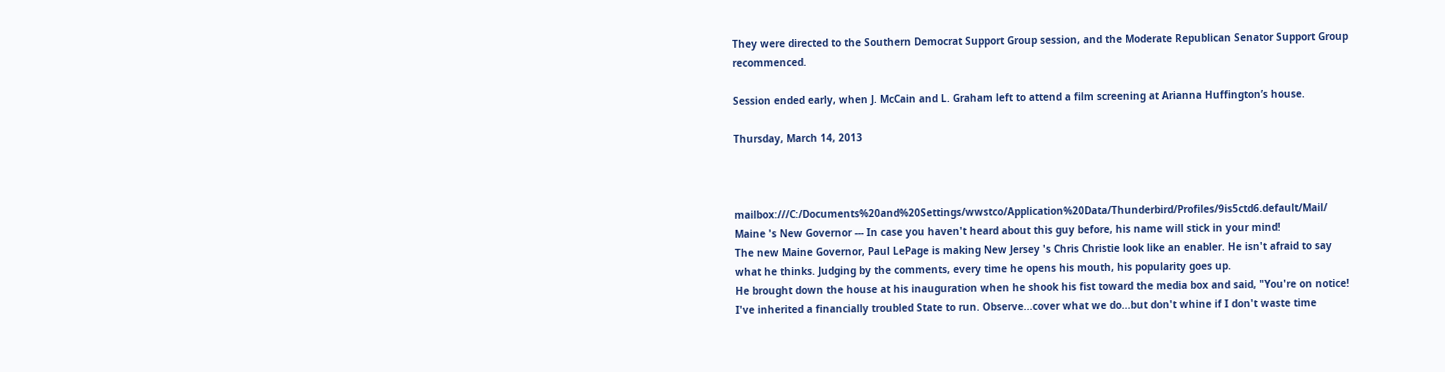They were directed to the Southern Democrat Support Group session, and the Moderate Republican Senator Support Group recommenced.

Session ended early, when J. McCain and L. Graham left to attend a film screening at Arianna Huffington’s house.

Thursday, March 14, 2013



mailbox:///C:/Documents%20and%20Settings/wwstco/Application%20Data/Thunderbird/Profiles/9is5ctd6.default/Mail/ Maine 's New Governor --- In case you haven't heard about this guy before, his name will stick in your mind!
The new Maine Governor, Paul LePage is making New Jersey 's Chris Christie look like an enabler. He isn't afraid to say what he thinks. Judging by the comments, every time he opens his mouth, his popularity goes up.
He brought down the house at his inauguration when he shook his fist toward the media box and said, "You're on notice! I've inherited a financially troubled State to run. Observe...cover what we do...but don't whine if I don't waste time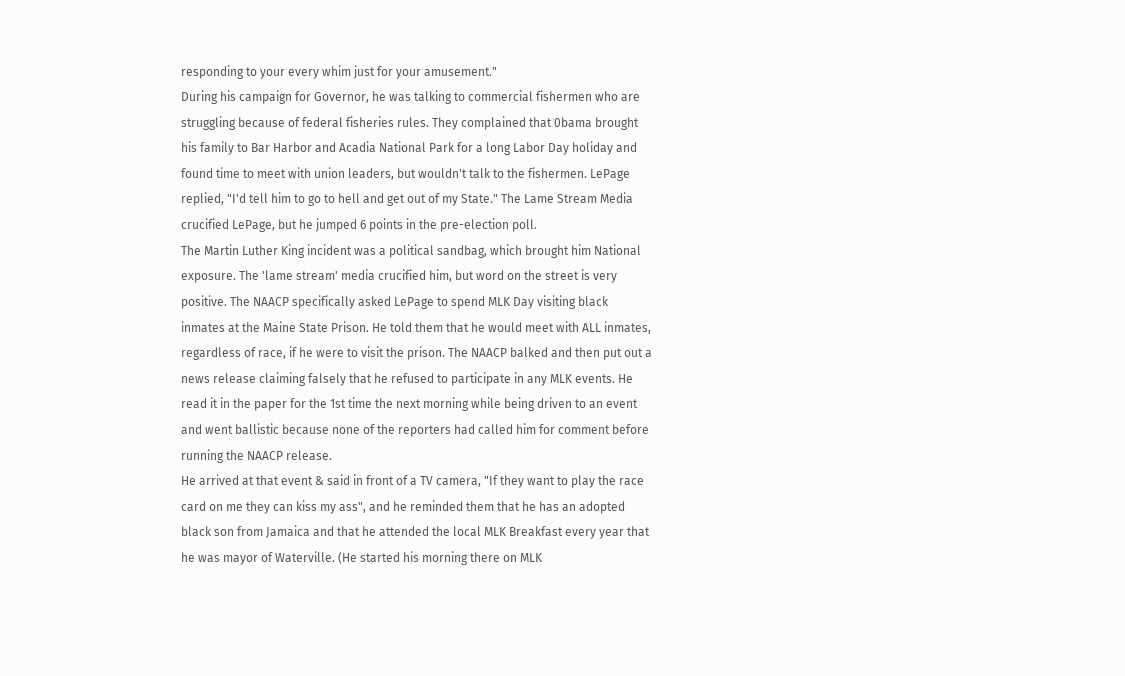responding to your every whim just for your amusement."
During his campaign for Governor, he was talking to commercial fishermen who are struggling because of federal fisheries rules. They complained that 0bama brought his family to Bar Harbor and Acadia National Park for a long Labor Day holiday and found time to meet with union leaders, but wouldn't talk to the fishermen. LePage replied, "I'd tell him to go to hell and get out of my State." The Lame Stream Media crucified LePage, but he jumped 6 points in the pre-election poll.
The Martin Luther King incident was a political sandbag, which brought him National exposure. The 'lame stream' media crucified him, but word on the street is very positive. The NAACP specifically asked LePage to spend MLK Day visiting black inmates at the Maine State Prison. He told them that he would meet with ALL inmates, regardless of race, if he were to visit the prison. The NAACP balked and then put out a news release claiming falsely that he refused to participate in any MLK events. He read it in the paper for the 1st time the next morning while being driven to an event and went ballistic because none of the reporters had called him for comment before running the NAACP release.
He arrived at that event & said in front of a TV camera, "If they want to play the race card on me they can kiss my ass", and he reminded them that he has an adopted black son from Jamaica and that he attended the local MLK Breakfast every year that he was mayor of Waterville. (He started his morning there on MLK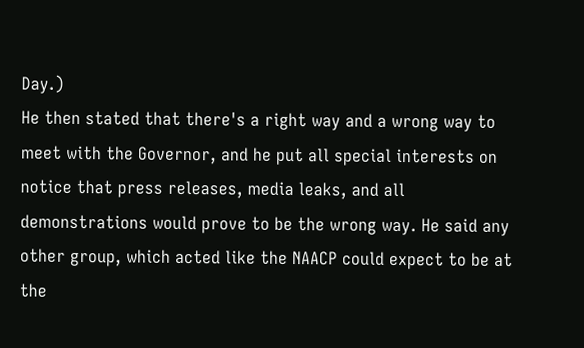Day.)
He then stated that there's a right way and a wrong way to meet with the Governor, and he put all special interests on notice that press releases, media leaks, and all demonstrations would prove to be the wrong way. He said any other group, which acted like the NAACP could expect to be at the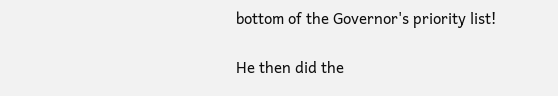bottom of the Governor's priority list!

He then did the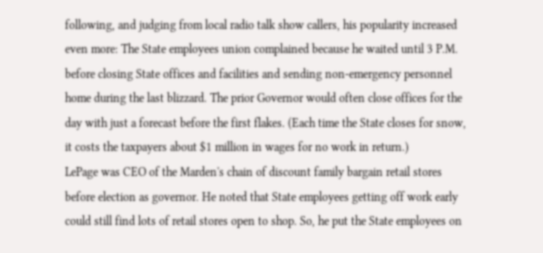following, and judging from local radio talk show callers, his popularity increased even more: The State employees union complained because he waited until 3 P.M. before closing State offices and facilities and sending non-emergency personnel home during the last blizzard. The prior Governor would often close offices for the day with just a forecast before the first flakes. (Each time the State closes for snow, it costs the taxpayers about $1 million in wages for no work in return.)
LePage was CEO of the Marden's chain of discount family bargain retail stores before election as governor. He noted that State employees getting off work early could still find lots of retail stores open to shop. So, he put the State employees on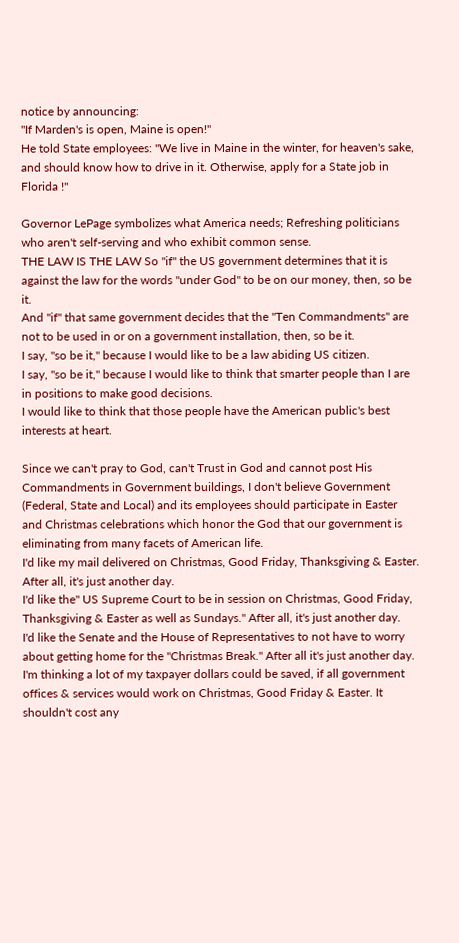notice by announcing:
"If Marden's is open, Maine is open!"
He told State employees: "We live in Maine in the winter, for heaven's sake, and should know how to drive in it. Otherwise, apply for a State job in Florida !"

Governor LePage symbolizes what America needs; Refreshing politicians who aren't self-serving and who exhibit common sense.
THE LAW IS THE LAW So "if" the US government determines that it is against the law for the words "under God" to be on our money, then, so be it.
And "if" that same government decides that the "Ten Commandments" are not to be used in or on a government installation, then, so be it.
I say, "so be it," because I would like to be a law abiding US citizen.
I say, "so be it," because I would like to think that smarter people than I are in positions to make good decisions.
I would like to think that those people have the American public's best interests at heart.

Since we can't pray to God, can't Trust in God and cannot post His Commandments in Government buildings, I don't believe Government (Federal, State and Local) and its employees should participate in Easter and Christmas celebrations which honor the God that our government is eliminating from many facets of American life.
I'd like my mail delivered on Christmas, Good Friday, Thanksgiving & Easter. After all, it's just another day.
I'd like the" US Supreme Court to be in session on Christmas, Good Friday, Thanksgiving & Easter as well as Sundays." After all, it's just another day.
I'd like the Senate and the House of Representatives to not have to worry about getting home for the "Christmas Break." After all it's just another day.
I'm thinking a lot of my taxpayer dollars could be saved, if all government offices & services would work on Christmas, Good Friday & Easter. It shouldn't cost any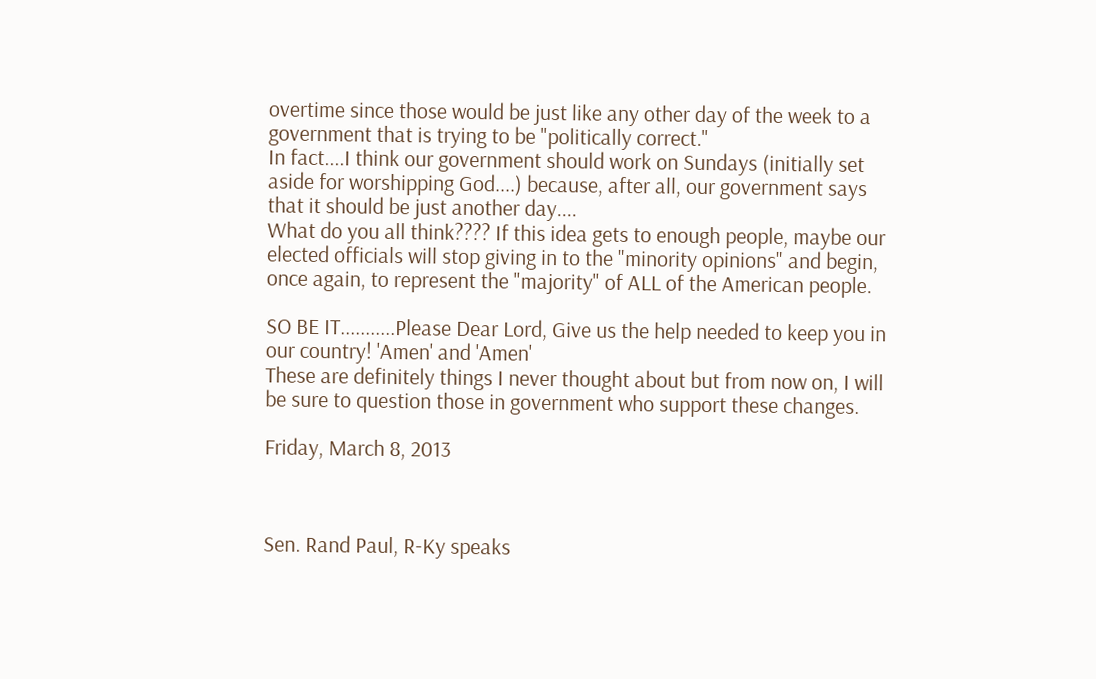overtime since those would be just like any other day of the week to a government that is trying to be "politically correct."
In fact....I think our government should work on Sundays (initially set aside for worshipping God....) because, after all, our government says that it should be just another day....
What do you all think???? If this idea gets to enough people, maybe our elected officials will stop giving in to the "minority opinions" and begin, once again, to represent the "majority" of ALL of the American people.

SO BE IT...........Please Dear Lord, Give us the help needed to keep you in our country! 'Amen' and 'Amen'
These are definitely things I never thought about but from now on, I will be sure to question those in government who support these changes.

Friday, March 8, 2013



Sen. Rand Paul, R-Ky speaks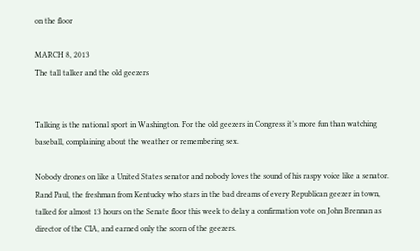on the floor

MARCH 8, 2013
The tall talker and the old geezers


Talking is the national sport in Washington. For the old geezers in Congress it’s more fun than watching baseball, complaining about the weather or remembering sex.

Nobody drones on like a United States senator and nobody loves the sound of his raspy voice like a senator. Rand Paul, the freshman from Kentucky who stars in the bad dreams of every Republican geezer in town, talked for almost 13 hours on the Senate floor this week to delay a confirmation vote on John Brennan as director of the CIA, and earned only the scorn of the geezers.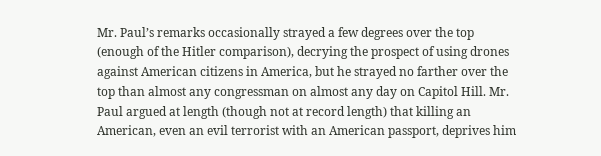Mr. Paul’s remarks occasionally strayed a few degrees over the top (enough of the Hitler comparison), decrying the prospect of using drones against American citizens in America, but he strayed no farther over the top than almost any congressman on almost any day on Capitol Hill. Mr. Paul argued at length (though not at record length) that killing an American, even an evil terrorist with an American passport, deprives him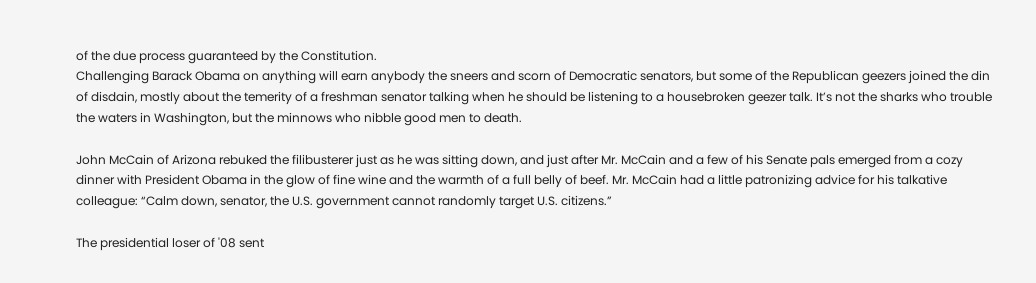of the due process guaranteed by the Constitution.
Challenging Barack Obama on anything will earn anybody the sneers and scorn of Democratic senators, but some of the Republican geezers joined the din of disdain, mostly about the temerity of a freshman senator talking when he should be listening to a housebroken geezer talk. It’s not the sharks who trouble the waters in Washington, but the minnows who nibble good men to death.

John McCain of Arizona rebuked the filibusterer just as he was sitting down, and just after Mr. McCain and a few of his Senate pals emerged from a cozy dinner with President Obama in the glow of fine wine and the warmth of a full belly of beef. Mr. McCain had a little patronizing advice for his talkative colleague: “Calm down, senator, the U.S. government cannot randomly target U.S. citizens.”

The presidential loser of '08 sent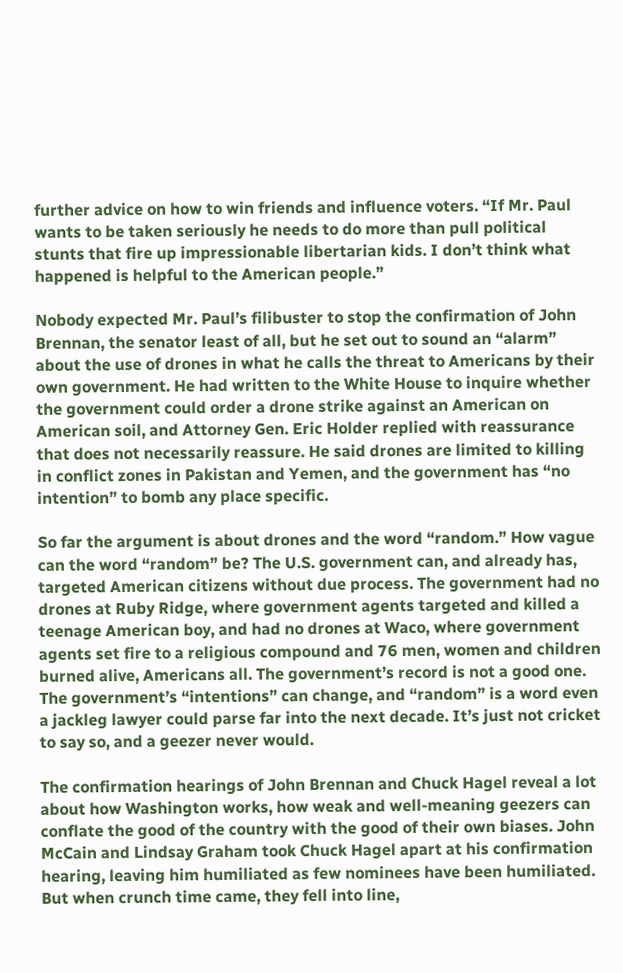further advice on how to win friends and influence voters. “If Mr. Paul wants to be taken seriously he needs to do more than pull political stunts that fire up impressionable libertarian kids. I don’t think what happened is helpful to the American people.”

Nobody expected Mr. Paul’s filibuster to stop the confirmation of John Brennan, the senator least of all, but he set out to sound an “alarm” about the use of drones in what he calls the threat to Americans by their own government. He had written to the White House to inquire whether the government could order a drone strike against an American on American soil, and Attorney Gen. Eric Holder replied with reassurance that does not necessarily reassure. He said drones are limited to killing in conflict zones in Pakistan and Yemen, and the government has “no intention” to bomb any place specific.

So far the argument is about drones and the word “random.” How vague can the word “random” be? The U.S. government can, and already has, targeted American citizens without due process. The government had no drones at Ruby Ridge, where government agents targeted and killed a teenage American boy, and had no drones at Waco, where government agents set fire to a religious compound and 76 men, women and children burned alive, Americans all. The government’s record is not a good one. The government’s “intentions” can change, and “random” is a word even a jackleg lawyer could parse far into the next decade. It’s just not cricket to say so, and a geezer never would.

The confirmation hearings of John Brennan and Chuck Hagel reveal a lot about how Washington works, how weak and well-meaning geezers can conflate the good of the country with the good of their own biases. John McCain and Lindsay Graham took Chuck Hagel apart at his confirmation hearing, leaving him humiliated as few nominees have been humiliated. But when crunch time came, they fell into line,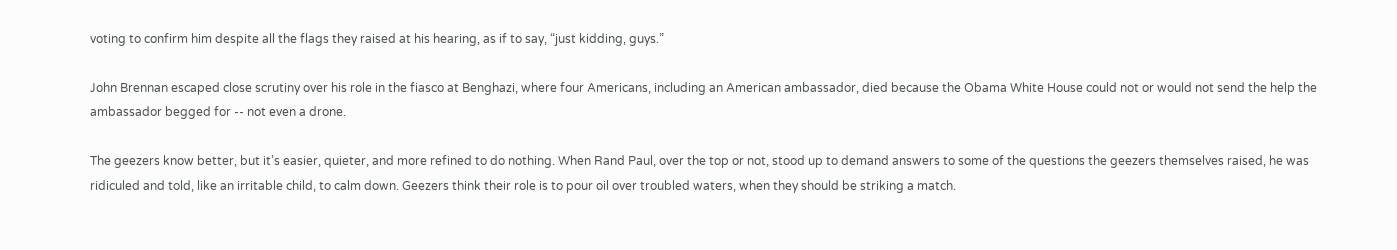voting to confirm him despite all the flags they raised at his hearing, as if to say, “just kidding, guys.”

John Brennan escaped close scrutiny over his role in the fiasco at Benghazi, where four Americans, including an American ambassador, died because the Obama White House could not or would not send the help the ambassador begged for -- not even a drone.

The geezers know better, but it’s easier, quieter, and more refined to do nothing. When Rand Paul, over the top or not, stood up to demand answers to some of the questions the geezers themselves raised, he was ridiculed and told, like an irritable child, to calm down. Geezers think their role is to pour oil over troubled waters, when they should be striking a match.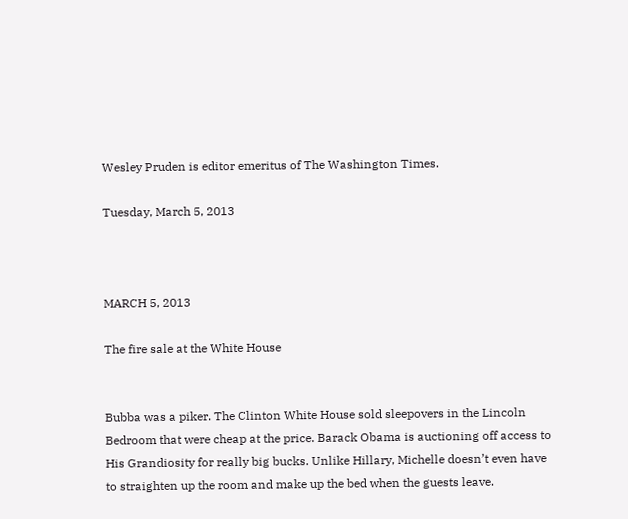Wesley Pruden is editor emeritus of The Washington Times.

Tuesday, March 5, 2013



MARCH 5, 2013

The fire sale at the White House


Bubba was a piker. The Clinton White House sold sleepovers in the Lincoln Bedroom that were cheap at the price. Barack Obama is auctioning off access to His Grandiosity for really big bucks. Unlike Hillary, Michelle doesn’t even have to straighten up the room and make up the bed when the guests leave.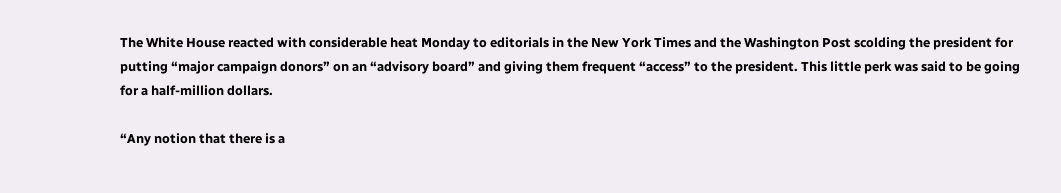The White House reacted with considerable heat Monday to editorials in the New York Times and the Washington Post scolding the president for putting “major campaign donors” on an “advisory board” and giving them frequent “access” to the president. This little perk was said to be going for a half-million dollars.

“Any notion that there is a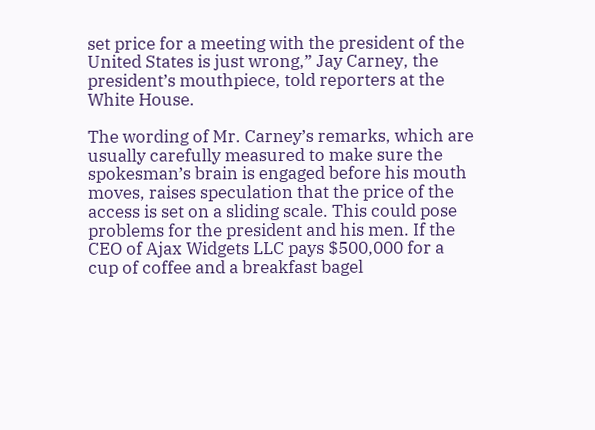set price for a meeting with the president of the United States is just wrong,” Jay Carney, the president’s mouthpiece, told reporters at the White House.

The wording of Mr. Carney’s remarks, which are usually carefully measured to make sure the spokesman’s brain is engaged before his mouth moves, raises speculation that the price of the access is set on a sliding scale. This could pose problems for the president and his men. If the CEO of Ajax Widgets LLC pays $500,000 for a cup of coffee and a breakfast bagel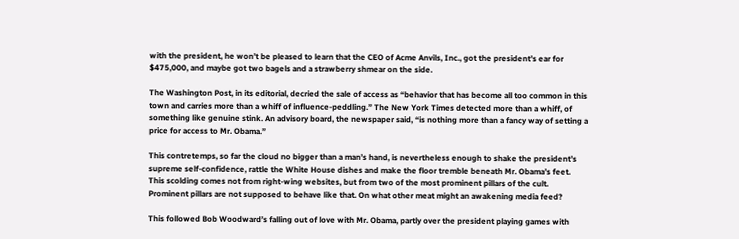with the president, he won’t be pleased to learn that the CEO of Acme Anvils, Inc., got the president’s ear for $475,000, and maybe got two bagels and a strawberry shmear on the side.

The Washington Post, in its editorial, decried the sale of access as “behavior that has become all too common in this town and carries more than a whiff of influence-peddling.” The New York Times detected more than a whiff, of something like genuine stink. An advisory board, the newspaper said, “is nothing more than a fancy way of setting a price for access to Mr. Obama.”

This contretemps, so far the cloud no bigger than a man’s hand, is nevertheless enough to shake the president’s supreme self-confidence, rattle the White House dishes and make the floor tremble beneath Mr. Obama’s feet. This scolding comes not from right-wing websites, but from two of the most prominent pillars of the cult. Prominent pillars are not supposed to behave like that. On what other meat might an awakening media feed?

This followed Bob Woodward’s falling out of love with Mr. Obama, partly over the president playing games with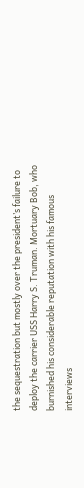the sequestration but mostly over the president’s failure to deploy the carrier USS Harry S. Truman. Mortuary Bob, who burnished his considerable reputation with his famous interviews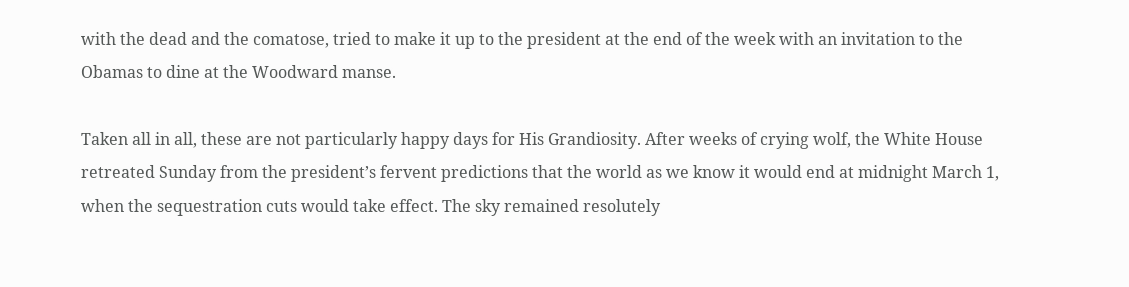with the dead and the comatose, tried to make it up to the president at the end of the week with an invitation to the Obamas to dine at the Woodward manse.

Taken all in all, these are not particularly happy days for His Grandiosity. After weeks of crying wolf, the White House retreated Sunday from the president’s fervent predictions that the world as we know it would end at midnight March 1, when the sequestration cuts would take effect. The sky remained resolutely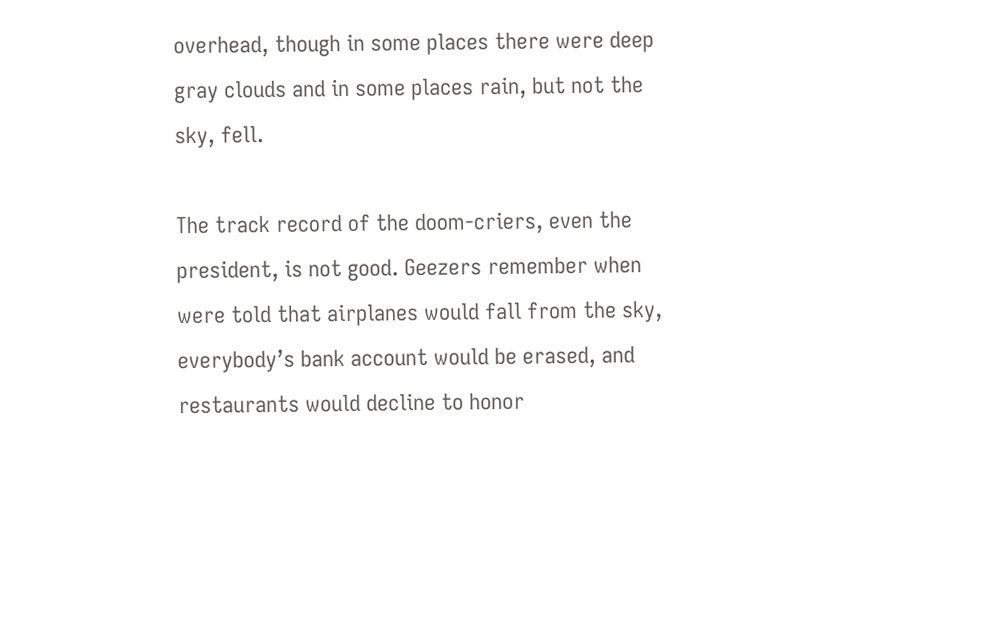overhead, though in some places there were deep gray clouds and in some places rain, but not the sky, fell.

The track record of the doom-criers, even the president, is not good. Geezers remember when were told that airplanes would fall from the sky, everybody’s bank account would be erased, and restaurants would decline to honor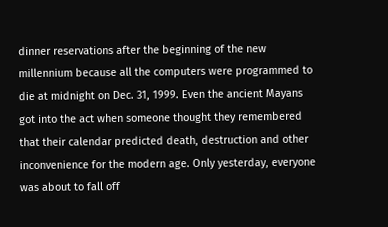dinner reservations after the beginning of the new millennium because all the computers were programmed to die at midnight on Dec. 31, 1999. Even the ancient Mayans got into the act when someone thought they remembered that their calendar predicted death, destruction and other inconvenience for the modern age. Only yesterday, everyone was about to fall off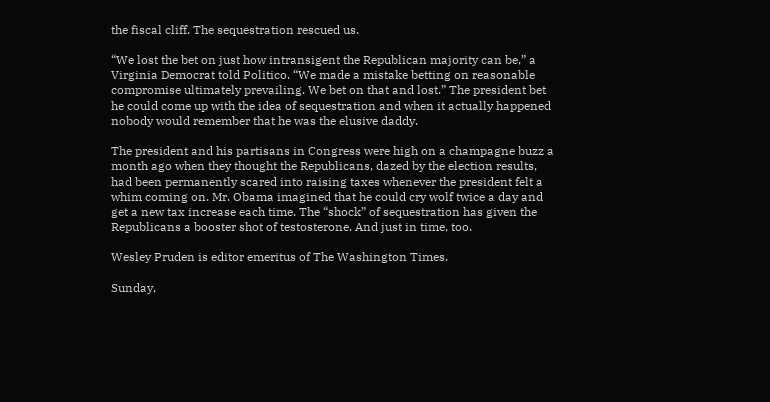the fiscal cliff. The sequestration rescued us.

“We lost the bet on just how intransigent the Republican majority can be,” a Virginia Democrat told Politico. “We made a mistake betting on reasonable compromise ultimately prevailing. We bet on that and lost.” The president bet he could come up with the idea of sequestration and when it actually happened nobody would remember that he was the elusive daddy.

The president and his partisans in Congress were high on a champagne buzz a month ago when they thought the Republicans, dazed by the election results, had been permanently scared into raising taxes whenever the president felt a whim coming on. Mr. Obama imagined that he could cry wolf twice a day and get a new tax increase each time. The “shock” of sequestration has given the Republicans a booster shot of testosterone. And just in time, too.

Wesley Pruden is editor emeritus of The Washington Times.

Sunday,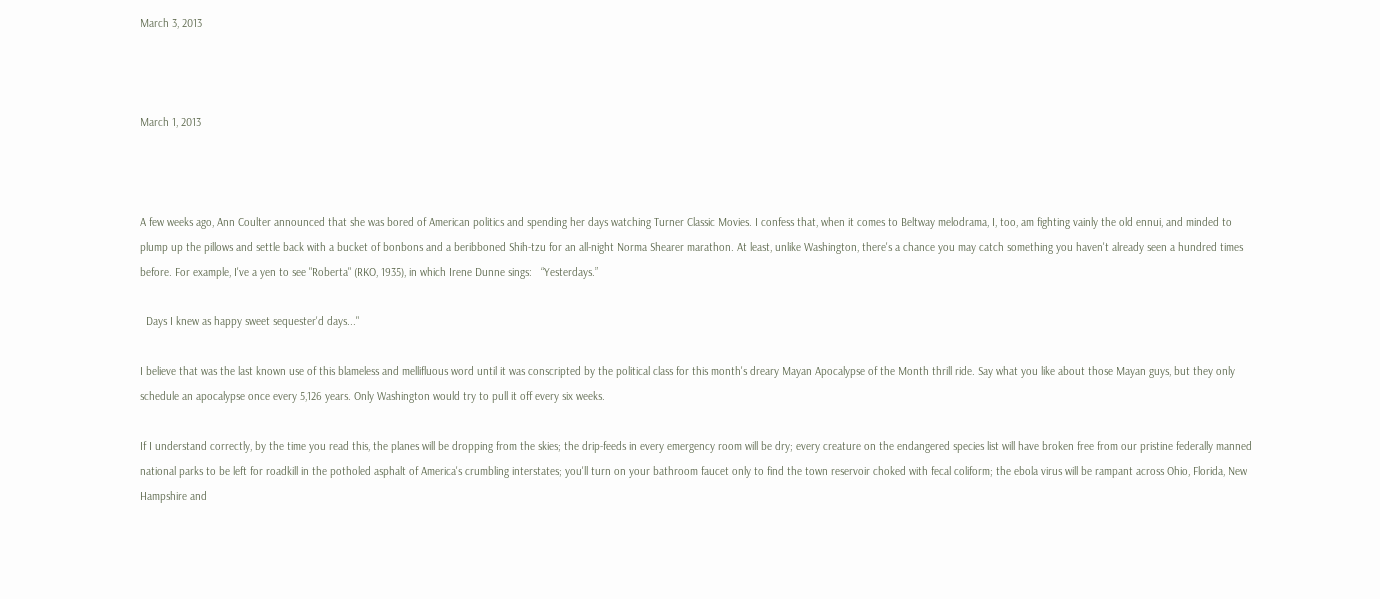March 3, 2013



March 1, 2013



A few weeks ago, Ann Coulter announced that she was bored of American politics and spending her days watching Turner Classic Movies. I confess that, when it comes to Beltway melodrama, I, too, am fighting vainly the old ennui, and minded to plump up the pillows and settle back with a bucket of bonbons and a beribboned Shih-tzu for an all-night Norma Shearer marathon. At least, unlike Washington, there's a chance you may catch something you haven't already seen a hundred times before. For example, I've a yen to see "Roberta" (RKO, 1935), in which Irene Dunne sings:   “Yesterdays.”

  Days I knew as happy sweet sequester'd days..."

I believe that was the last known use of this blameless and mellifluous word until it was conscripted by the political class for this month's dreary Mayan Apocalypse of the Month thrill ride. Say what you like about those Mayan guys, but they only schedule an apocalypse once every 5,126 years. Only Washington would try to pull it off every six weeks.

If I understand correctly, by the time you read this, the planes will be dropping from the skies; the drip-feeds in every emergency room will be dry; every creature on the endangered species list will have broken free from our pristine federally manned national parks to be left for roadkill in the potholed asphalt of America's crumbling interstates; you'll turn on your bathroom faucet only to find the town reservoir choked with fecal coliform; the ebola virus will be rampant across Ohio, Florida, New Hampshire and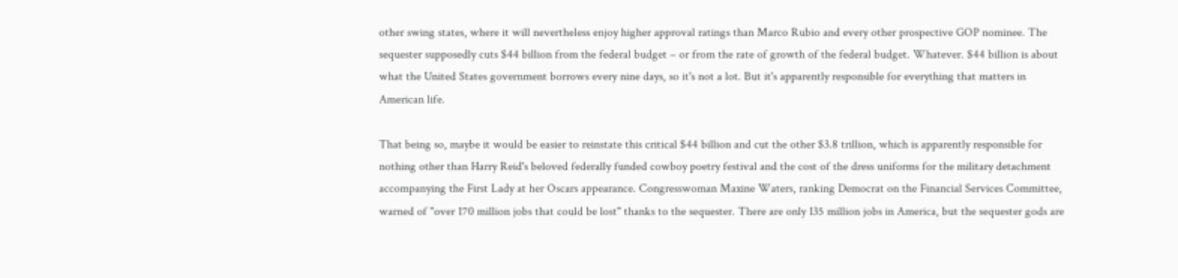other swing states, where it will nevertheless enjoy higher approval ratings than Marco Rubio and every other prospective GOP nominee. The sequester supposedly cuts $44 billion from the federal budget – or from the rate of growth of the federal budget. Whatever. $44 billion is about what the United States government borrows every nine days, so it's not a lot. But it's apparently responsible for everything that matters in American life.

That being so, maybe it would be easier to reinstate this critical $44 billion and cut the other $3.8 trillion, which is apparently responsible for nothing other than Harry Reid's beloved federally funded cowboy poetry festival and the cost of the dress uniforms for the military detachment accompanying the First Lady at her Oscars appearance. Congresswoman Maxine Waters, ranking Democrat on the Financial Services Committee, warned of "over 170 million jobs that could be lost" thanks to the sequester. There are only 135 million jobs in America, but the sequester gods are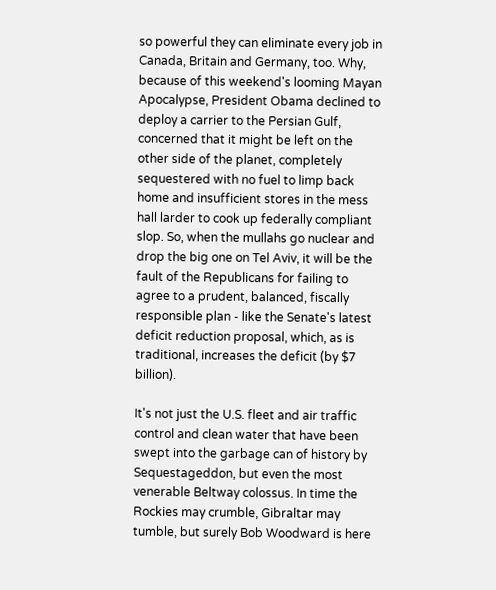so powerful they can eliminate every job in Canada, Britain and Germany, too. Why, because of this weekend's looming Mayan Apocalypse, President Obama declined to deploy a carrier to the Persian Gulf, concerned that it might be left on the other side of the planet, completely sequestered with no fuel to limp back home and insufficient stores in the mess hall larder to cook up federally compliant slop. So, when the mullahs go nuclear and drop the big one on Tel Aviv, it will be the fault of the Republicans for failing to agree to a prudent, balanced, fiscally responsible plan - like the Senate's latest deficit reduction proposal, which, as is traditional, increases the deficit (by $7 billion).

It's not just the U.S. fleet and air traffic control and clean water that have been swept into the garbage can of history by Sequestageddon, but even the most venerable Beltway colossus. In time the Rockies may crumble, Gibraltar may tumble, but surely Bob Woodward is here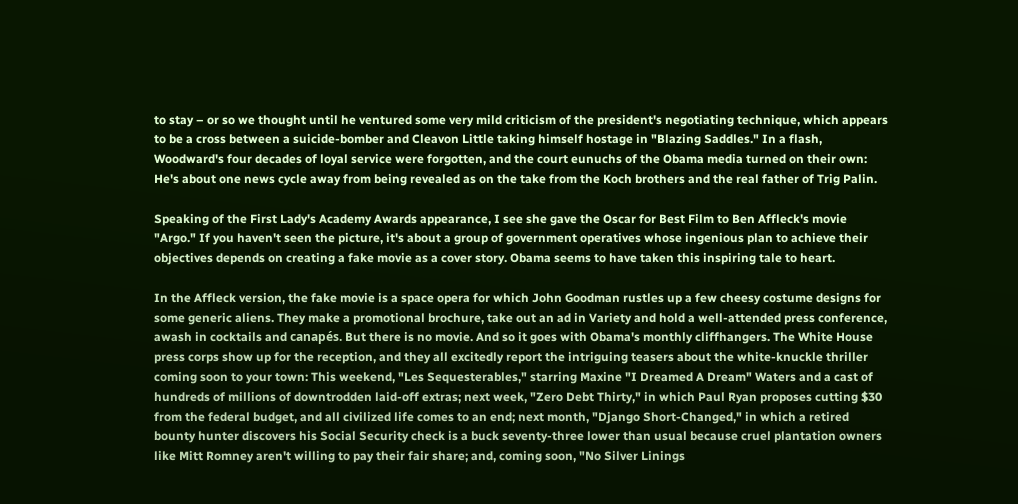to stay – or so we thought until he ventured some very mild criticism of the president's negotiating technique, which appears to be a cross between a suicide-bomber and Cleavon Little taking himself hostage in "Blazing Saddles." In a flash, Woodward's four decades of loyal service were forgotten, and the court eunuchs of the Obama media turned on their own: He's about one news cycle away from being revealed as on the take from the Koch brothers and the real father of Trig Palin.

Speaking of the First Lady's Academy Awards appearance, I see she gave the Oscar for Best Film to Ben Affleck's movie "Argo." If you haven't seen the picture, it's about a group of government operatives whose ingenious plan to achieve their objectives depends on creating a fake movie as a cover story. Obama seems to have taken this inspiring tale to heart.

In the Affleck version, the fake movie is a space opera for which John Goodman rustles up a few cheesy costume designs for some generic aliens. They make a promotional brochure, take out an ad in Variety and hold a well-attended press conference, awash in cocktails and canapés. But there is no movie. And so it goes with Obama's monthly cliffhangers. The White House press corps show up for the reception, and they all excitedly report the intriguing teasers about the white-knuckle thriller coming soon to your town: This weekend, "Les Sequesterables," starring Maxine "I Dreamed A Dream" Waters and a cast of hundreds of millions of downtrodden laid-off extras; next week, "Zero Debt Thirty," in which Paul Ryan proposes cutting $30 from the federal budget, and all civilized life comes to an end; next month, "Django Short-Changed," in which a retired bounty hunter discovers his Social Security check is a buck seventy-three lower than usual because cruel plantation owners like Mitt Romney aren't willing to pay their fair share; and, coming soon, "No Silver Linings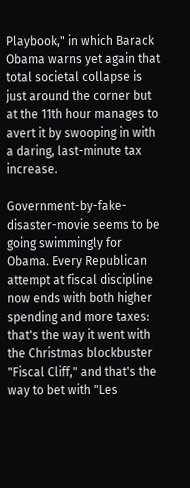Playbook," in which Barack Obama warns yet again that total societal collapse is just around the corner but at the 11th hour manages to avert it by swooping in with a daring, last-minute tax increase.

Government-by-fake-disaster-movie seems to be going swimmingly for Obama. Every Republican attempt at fiscal discipline now ends with both higher spending and more taxes: that's the way it went with the Christmas blockbuster "Fiscal Cliff," and that's the way to bet with "Les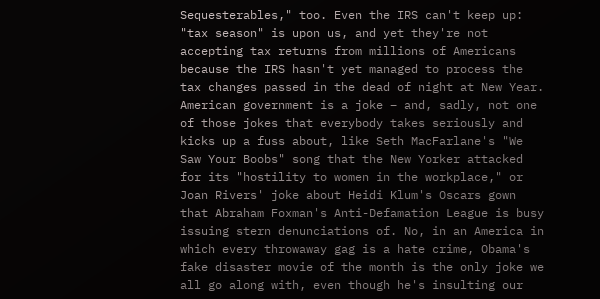Sequesterables," too. Even the IRS can't keep up: "tax season" is upon us, and yet they're not accepting tax returns from millions of Americans because the IRS hasn't yet managed to process the tax changes passed in the dead of night at New Year. American government is a joke – and, sadly, not one of those jokes that everybody takes seriously and kicks up a fuss about, like Seth MacFarlane's "We Saw Your Boobs" song that the New Yorker attacked for its "hostility to women in the workplace," or Joan Rivers' joke about Heidi Klum's Oscars gown that Abraham Foxman's Anti-Defamation League is busy issuing stern denunciations of. No, in an America in which every throwaway gag is a hate crime, Obama's fake disaster movie of the month is the only joke we all go along with, even though he's insulting our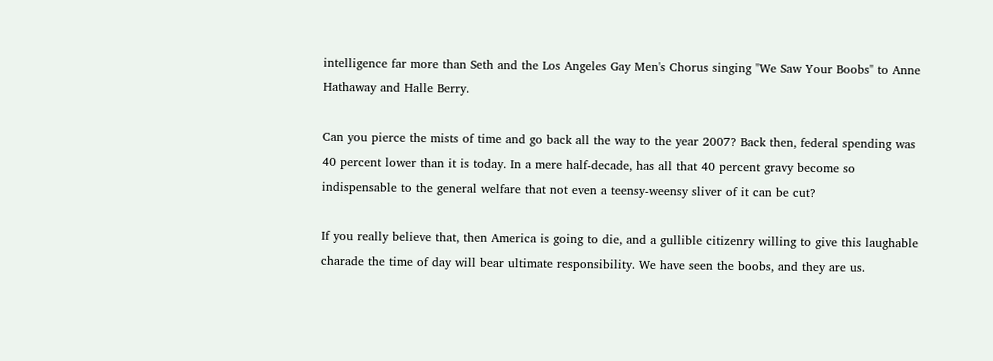intelligence far more than Seth and the Los Angeles Gay Men's Chorus singing "We Saw Your Boobs" to Anne Hathaway and Halle Berry.

Can you pierce the mists of time and go back all the way to the year 2007? Back then, federal spending was 40 percent lower than it is today. In a mere half-decade, has all that 40 percent gravy become so indispensable to the general welfare that not even a teensy-weensy sliver of it can be cut?

If you really believe that, then America is going to die, and a gullible citizenry willing to give this laughable charade the time of day will bear ultimate responsibility. We have seen the boobs, and they are us.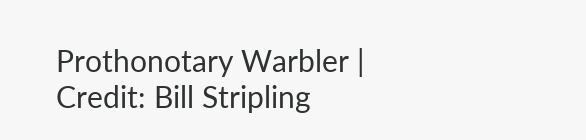Prothonotary Warbler | Credit: Bill Stripling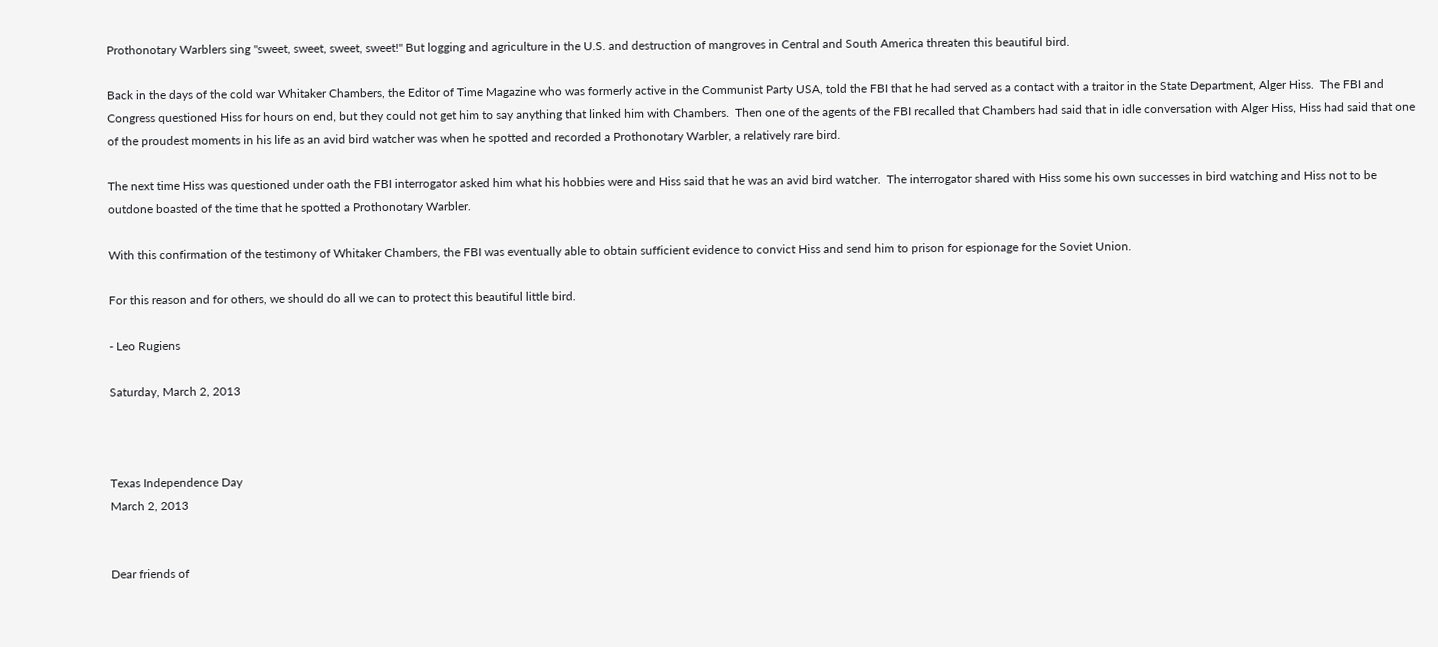Prothonotary Warblers sing "sweet, sweet, sweet, sweet!" But logging and agriculture in the U.S. and destruction of mangroves in Central and South America threaten this beautiful bird.

Back in the days of the cold war Whitaker Chambers, the Editor of Time Magazine who was formerly active in the Communist Party USA, told the FBI that he had served as a contact with a traitor in the State Department, Alger Hiss.  The FBI and Congress questioned Hiss for hours on end, but they could not get him to say anything that linked him with Chambers.  Then one of the agents of the FBI recalled that Chambers had said that in idle conversation with Alger Hiss, Hiss had said that one of the proudest moments in his life as an avid bird watcher was when he spotted and recorded a Prothonotary Warbler, a relatively rare bird.

The next time Hiss was questioned under oath the FBI interrogator asked him what his hobbies were and Hiss said that he was an avid bird watcher.  The interrogator shared with Hiss some his own successes in bird watching and Hiss not to be outdone boasted of the time that he spotted a Prothonotary Warbler.

With this confirmation of the testimony of Whitaker Chambers, the FBI was eventually able to obtain sufficient evidence to convict Hiss and send him to prison for espionage for the Soviet Union.

For this reason and for others, we should do all we can to protect this beautiful little bird.

- Leo Rugiens

Saturday, March 2, 2013



Texas Independence Day
March 2, 2013


Dear friends of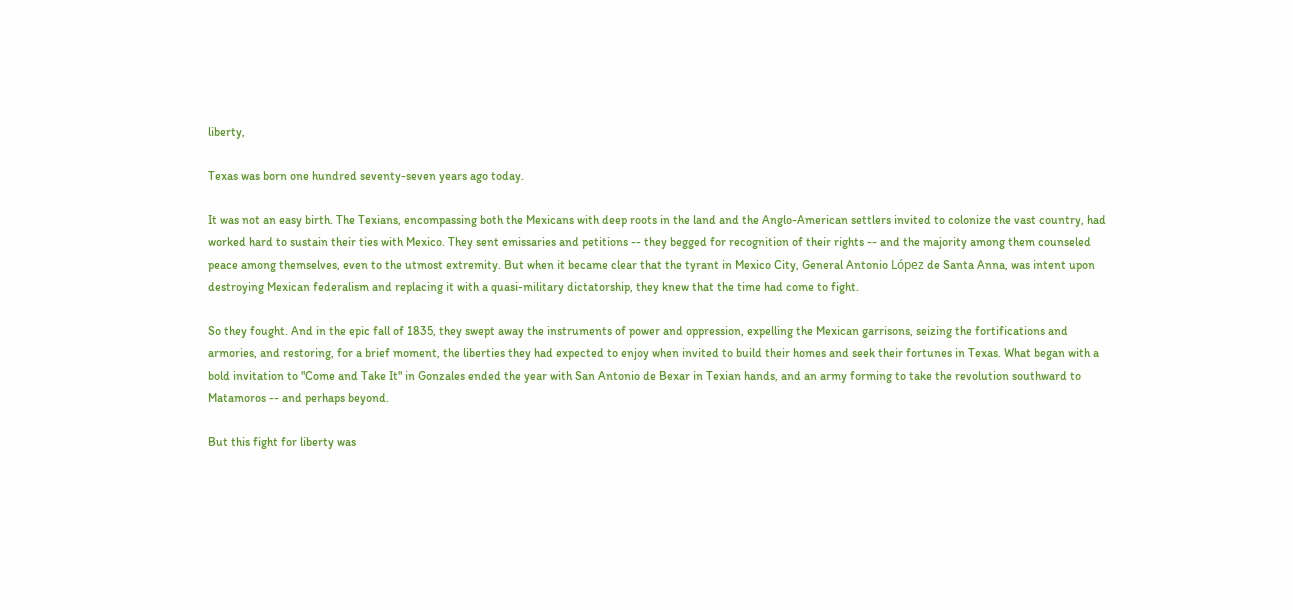liberty,

Texas was born one hundred seventy-seven years ago today.

It was not an easy birth. The Texians, encompassing both the Mexicans with deep roots in the land and the Anglo-American settlers invited to colonize the vast country, had worked hard to sustain their ties with Mexico. They sent emissaries and petitions -- they begged for recognition of their rights -- and the majority among them counseled peace among themselves, even to the utmost extremity. But when it became clear that the tyrant in Mexico City, General Antonio López de Santa Anna, was intent upon destroying Mexican federalism and replacing it with a quasi-military dictatorship, they knew that the time had come to fight.

So they fought. And in the epic fall of 1835, they swept away the instruments of power and oppression, expelling the Mexican garrisons, seizing the fortifications and armories, and restoring, for a brief moment, the liberties they had expected to enjoy when invited to build their homes and seek their fortunes in Texas. What began with a bold invitation to "Come and Take It" in Gonzales ended the year with San Antonio de Bexar in Texian hands, and an army forming to take the revolution southward to Matamoros -- and perhaps beyond.

But this fight for liberty was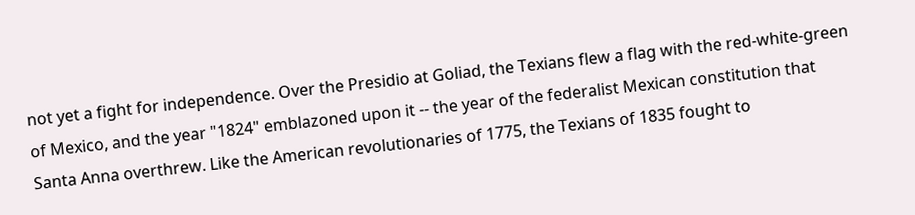not yet a fight for independence. Over the Presidio at Goliad, the Texians flew a flag with the red-white-green of Mexico, and the year "1824" emblazoned upon it -- the year of the federalist Mexican constitution that Santa Anna overthrew. Like the American revolutionaries of 1775, the Texians of 1835 fought to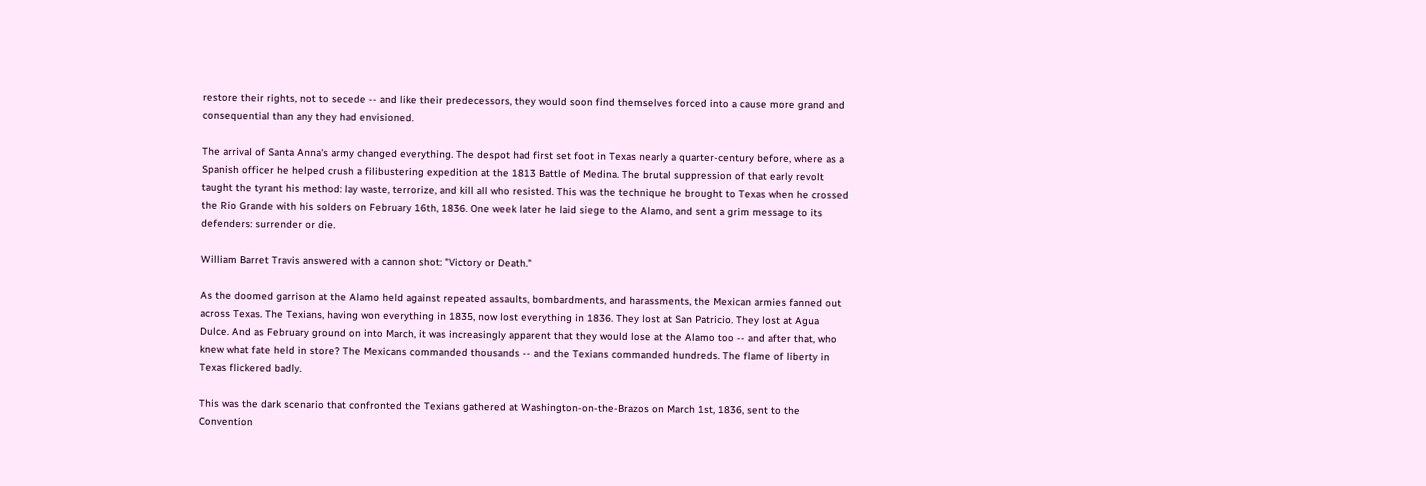restore their rights, not to secede -- and like their predecessors, they would soon find themselves forced into a cause more grand and consequential than any they had envisioned.

The arrival of Santa Anna's army changed everything. The despot had first set foot in Texas nearly a quarter-century before, where as a Spanish officer he helped crush a filibustering expedition at the 1813 Battle of Medina. The brutal suppression of that early revolt taught the tyrant his method: lay waste, terrorize, and kill all who resisted. This was the technique he brought to Texas when he crossed the Rio Grande with his solders on February 16th, 1836. One week later he laid siege to the Alamo, and sent a grim message to its defenders: surrender or die.

William Barret Travis answered with a cannon shot: "Victory or Death."

As the doomed garrison at the Alamo held against repeated assaults, bombardments, and harassments, the Mexican armies fanned out across Texas. The Texians, having won everything in 1835, now lost everything in 1836. They lost at San Patricio. They lost at Agua Dulce. And as February ground on into March, it was increasingly apparent that they would lose at the Alamo too -- and after that, who knew what fate held in store? The Mexicans commanded thousands -- and the Texians commanded hundreds. The flame of liberty in Texas flickered badly.

This was the dark scenario that confronted the Texians gathered at Washington-on-the-Brazos on March 1st, 1836, sent to the Convention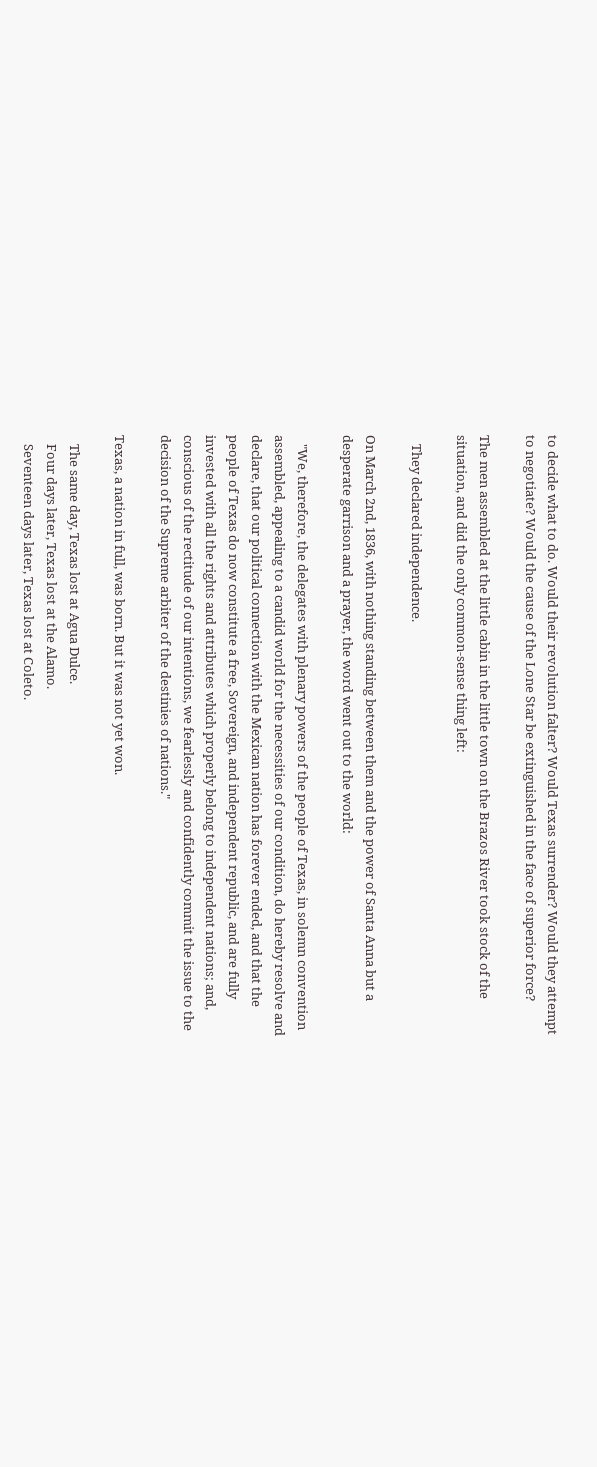to decide what to do. Would their revolution falter? Would Texas surrender? Would they attempt to negotiate? Would the cause of the Lone Star be extinguished in the face of superior force?

The men assembled at the little cabin in the little town on the Brazos River took stock of the situation, and did the only common-sense thing left:

   They declared independence.

On March 2nd, 1836, with nothing standing between them and the power of Santa Anna but a desperate garrison and a prayer, the word went out to the world:

   "We, therefore, the delegates with plenary powers of the people of Texas, in solemn convention assembled, appealing to a candid world for the necessities of our condition, do hereby resolve and declare, that our political connection with the Mexican nation has forever ended, and that the people of Texas do now constitute a free, Sovereign, and independent republic, and are fully invested with all the rights and attributes which properly belong to independent nations; and, conscious of the rectitude of our intentions, we fearlessly and confidently commit the issue to the decision of the Supreme arbiter of the destinies of nations."

Texas, a nation in full, was born. But it was not yet won.

   The same day, Texas lost at Agua Dulce.
   Four days later, Texas lost at the Alamo.
   Seventeen days later, Texas lost at Coleto.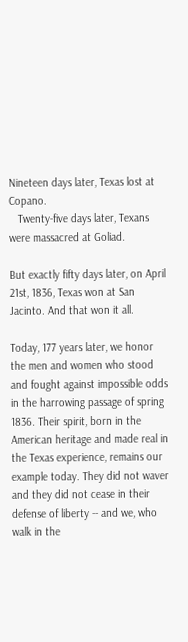Nineteen days later, Texas lost at Copano.
   Twenty-five days later, Texans were massacred at Goliad.

But exactly fifty days later, on April 21st, 1836, Texas won at San Jacinto. And that won it all.

Today, 177 years later, we honor the men and women who stood and fought against impossible odds in the harrowing passage of spring 1836. Their spirit, born in the American heritage and made real in the Texas experience, remains our example today. They did not waver and they did not cease in their defense of liberty -- and we, who walk in the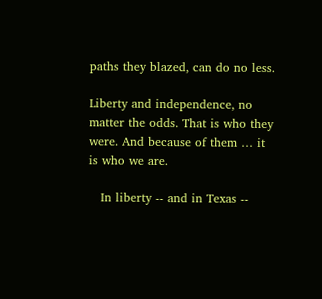paths they blazed, can do no less.

Liberty and independence, no matter the odds. That is who they were. And because of them … it is who we are.

   In liberty -- and in Texas --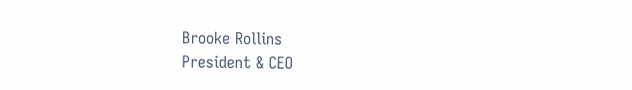Brooke Rollins
President & CEO